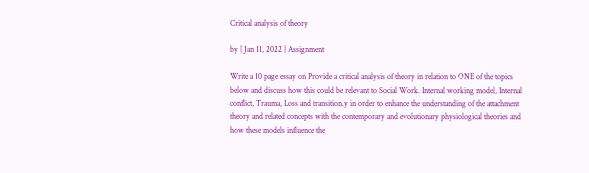Critical analysis of theory

by | Jan 11, 2022 | Assignment

Write a 10 page essay on Provide a critical analysis of theory in relation to ONE of the topics below and discuss how this could be relevant to Social Work. Internal working model, Internal conflict, Trauma, Loss and transition.y in order to enhance the understanding of the attachment theory and related concepts with the contemporary and evolutionary physiological theories and how these models influence the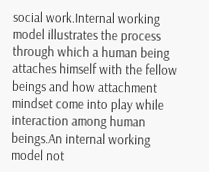social work.Internal working model illustrates the process through which a human being attaches himself with the fellow beings and how attachment mindset come into play while interaction among human beings.An internal working model not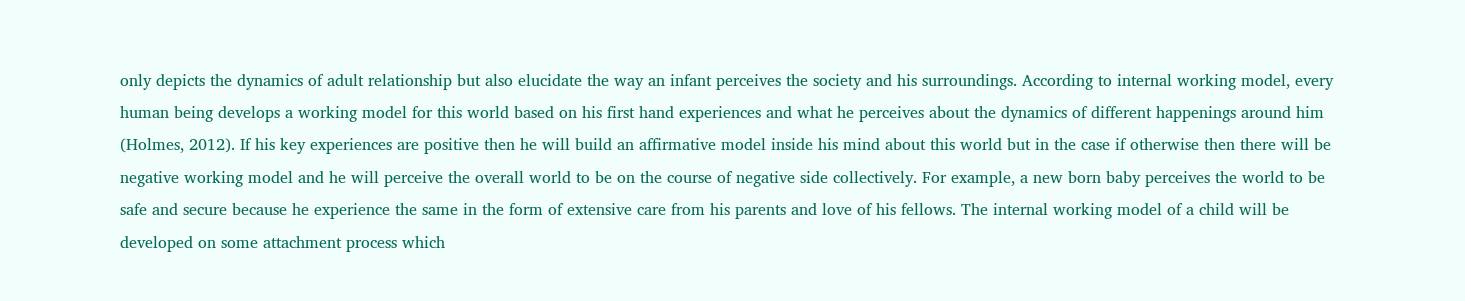only depicts the dynamics of adult relationship but also elucidate the way an infant perceives the society and his surroundings. According to internal working model, every human being develops a working model for this world based on his first hand experiences and what he perceives about the dynamics of different happenings around him (Holmes, 2012). If his key experiences are positive then he will build an affirmative model inside his mind about this world but in the case if otherwise then there will be negative working model and he will perceive the overall world to be on the course of negative side collectively. For example, a new born baby perceives the world to be safe and secure because he experience the same in the form of extensive care from his parents and love of his fellows. The internal working model of a child will be developed on some attachment process which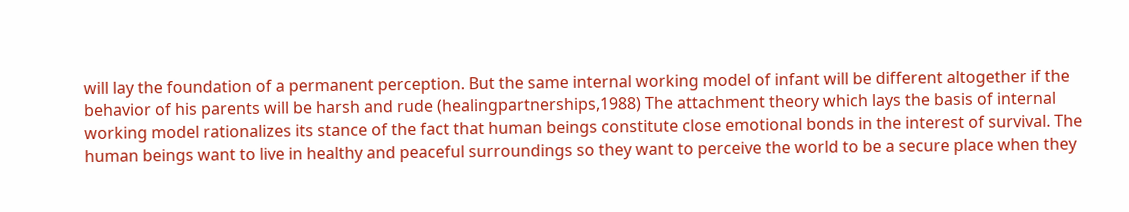will lay the foundation of a permanent perception. But the same internal working model of infant will be different altogether if the behavior of his parents will be harsh and rude (healingpartnerships,1988) The attachment theory which lays the basis of internal working model rationalizes its stance of the fact that human beings constitute close emotional bonds in the interest of survival. The human beings want to live in healthy and peaceful surroundings so they want to perceive the world to be a secure place when they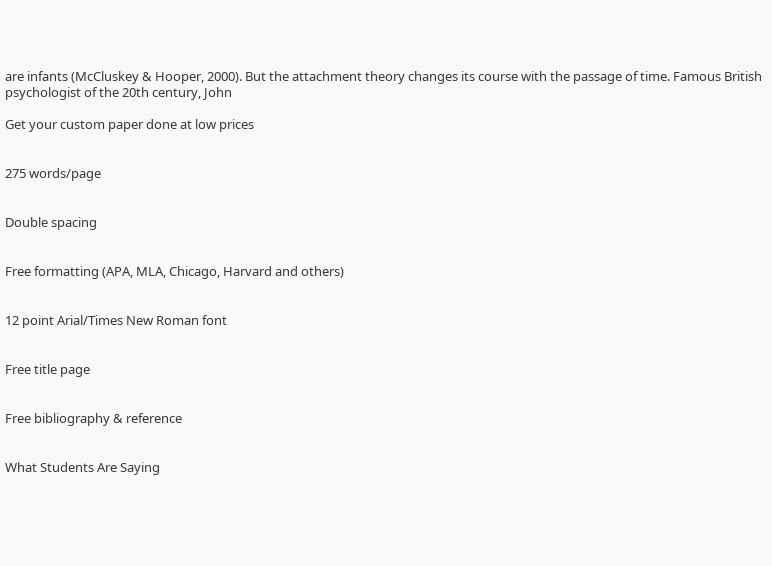are infants (McCluskey & Hooper, 2000). But the attachment theory changes its course with the passage of time. Famous British psychologist of the 20th century, John

Get your custom paper done at low prices


275 words/page


Double spacing


Free formatting (APA, MLA, Chicago, Harvard and others)


12 point Arial/Times New Roman font


Free title page


Free bibliography & reference


What Students Are Saying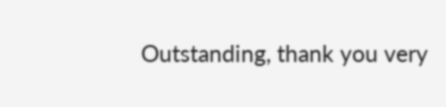Outstanding, thank you very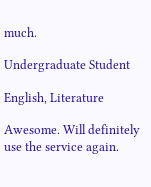much.

Undergraduate Student

English, Literature

Awesome. Will definitely use the service again.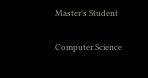Master's Student

Computer Science